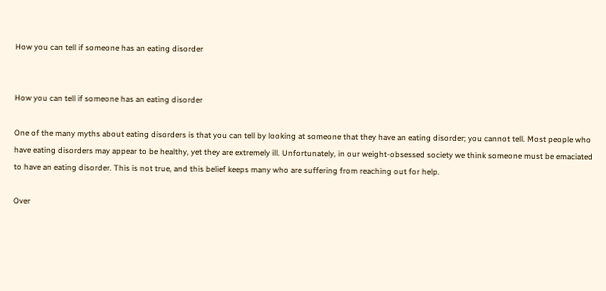How you can tell if someone has an eating disorder


How you can tell if someone has an eating disorder

One of the many myths about eating disorders is that you can tell by looking at someone that they have an eating disorder; you cannot tell. Most people who have eating disorders may appear to be healthy, yet they are extremely ill. Unfortunately, in our weight-obsessed society we think someone must be emaciated to have an eating disorder. This is not true, and this belief keeps many who are suffering from reaching out for help.

Over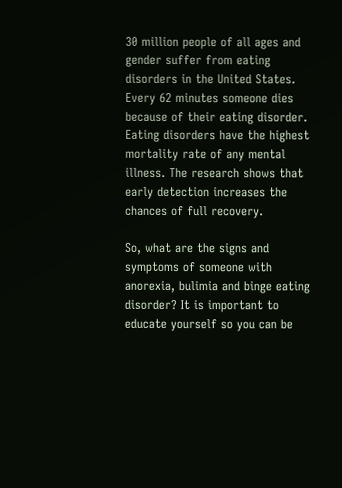30 million people of all ages and gender suffer from eating disorders in the United States. Every 62 minutes someone dies because of their eating disorder. Eating disorders have the highest mortality rate of any mental illness. The research shows that early detection increases the chances of full recovery.

So, what are the signs and symptoms of someone with anorexia, bulimia and binge eating disorder? It is important to educate yourself so you can be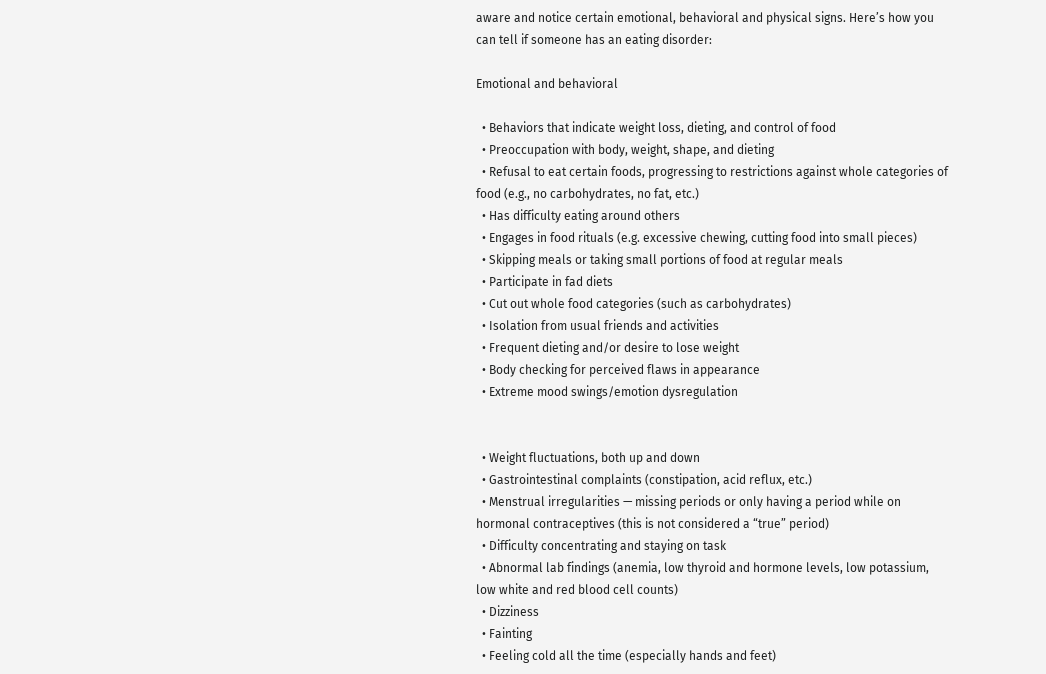aware and notice certain emotional, behavioral and physical signs. Here’s how you can tell if someone has an eating disorder:

Emotional and behavioral

  • Behaviors that indicate weight loss, dieting, and control of food
  • Preoccupation with body, weight, shape, and dieting
  • Refusal to eat certain foods, progressing to restrictions against whole categories of food (e.g., no carbohydrates, no fat, etc.)
  • Has difficulty eating around others
  • Engages in food rituals (e.g. excessive chewing, cutting food into small pieces)
  • Skipping meals or taking small portions of food at regular meals
  • Participate in fad diets
  • Cut out whole food categories (such as carbohydrates)
  • Isolation from usual friends and activities
  • Frequent dieting and/or desire to lose weight
  • Body checking for perceived flaws in appearance
  • Extreme mood swings/emotion dysregulation


  • Weight fluctuations, both up and down
  • Gastrointestinal complaints (constipation, acid reflux, etc.)
  • Menstrual irregularities — missing periods or only having a period while on hormonal contraceptives (this is not considered a “true” period)
  • Difficulty concentrating and staying on task
  • Abnormal lab findings (anemia, low thyroid and hormone levels, low potassium, low white and red blood cell counts)
  • Dizziness
  • Fainting
  • Feeling cold all the time (especially hands and feet)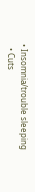• Insomnia/trouble sleeping
  • Cuts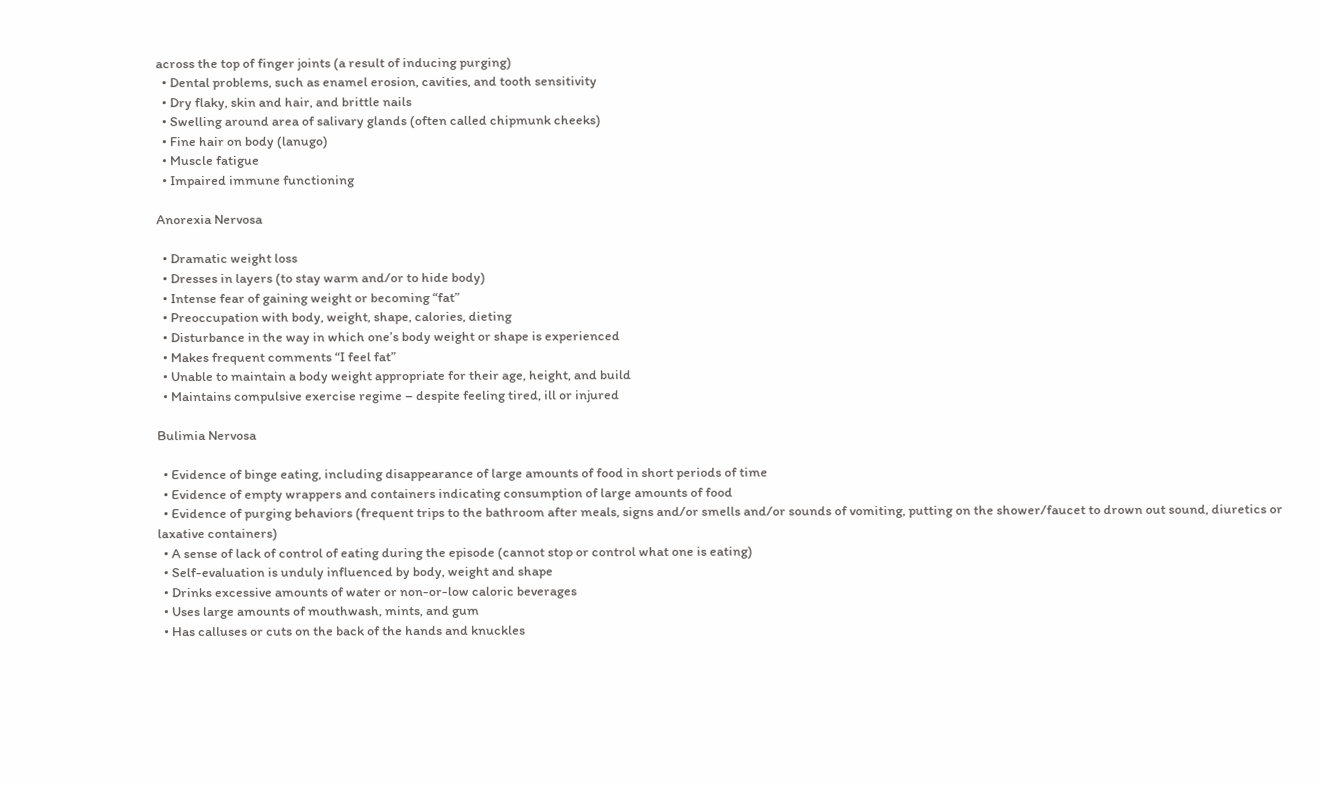across the top of finger joints (a result of inducing purging)
  • Dental problems, such as enamel erosion, cavities, and tooth sensitivity
  • Dry flaky, skin and hair, and brittle nails
  • Swelling around area of salivary glands (often called chipmunk cheeks)
  • Fine hair on body (lanugo)
  • Muscle fatigue
  • Impaired immune functioning

Anorexia Nervosa

  • Dramatic weight loss
  • Dresses in layers (to stay warm and/or to hide body)
  • Intense fear of gaining weight or becoming “fat”
  • Preoccupation with body, weight, shape, calories, dieting
  • Disturbance in the way in which one’s body weight or shape is experienced
  • Makes frequent comments “I feel fat”
  • Unable to maintain a body weight appropriate for their age, height, and build
  • Maintains compulsive exercise regime – despite feeling tired, ill or injured

Bulimia Nervosa

  • Evidence of binge eating, including disappearance of large amounts of food in short periods of time
  • Evidence of empty wrappers and containers indicating consumption of large amounts of food
  • Evidence of purging behaviors (frequent trips to the bathroom after meals, signs and/or smells and/or sounds of vomiting, putting on the shower/faucet to drown out sound, diuretics or laxative containers)
  • A sense of lack of control of eating during the episode (cannot stop or control what one is eating)
  • Self-evaluation is unduly influenced by body, weight and shape
  • Drinks excessive amounts of water or non-or-low caloric beverages
  • Uses large amounts of mouthwash, mints, and gum
  • Has calluses or cuts on the back of the hands and knuckles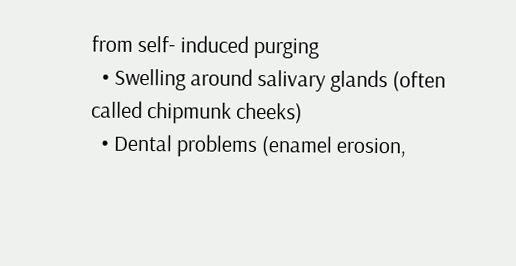from self- induced purging
  • Swelling around salivary glands (often called chipmunk cheeks)
  • Dental problems (enamel erosion,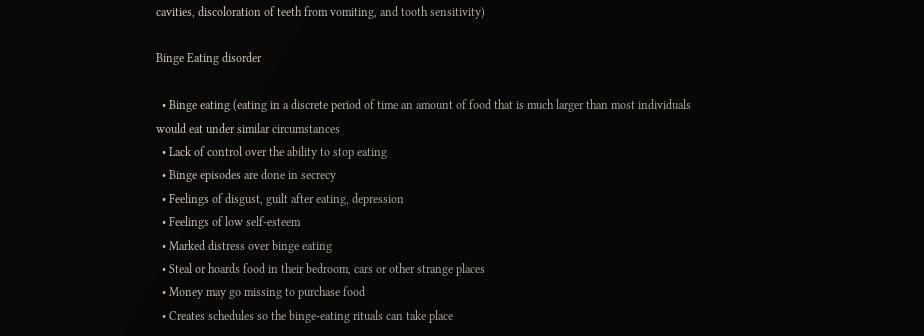cavities, discoloration of teeth from vomiting, and tooth sensitivity)

Binge Eating disorder

  • Binge eating (eating in a discrete period of time an amount of food that is much larger than most individuals would eat under similar circumstances
  • Lack of control over the ability to stop eating
  • Binge episodes are done in secrecy
  • Feelings of disgust, guilt after eating, depression
  • Feelings of low self-esteem
  • Marked distress over binge eating
  • Steal or hoards food in their bedroom, cars or other strange places
  • Money may go missing to purchase food
  • Creates schedules so the binge-eating rituals can take place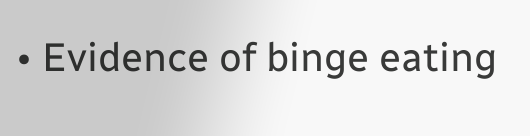• Evidence of binge eating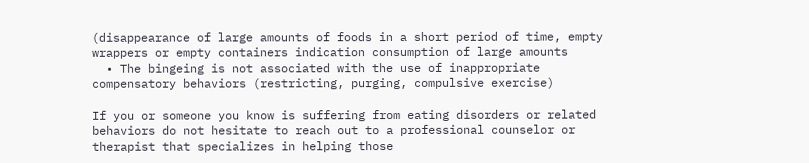(disappearance of large amounts of foods in a short period of time, empty wrappers or empty containers indication consumption of large amounts
  • The bingeing is not associated with the use of inappropriate compensatory behaviors (restricting, purging, compulsive exercise)

If you or someone you know is suffering from eating disorders or related behaviors do not hesitate to reach out to a professional counselor or therapist that specializes in helping those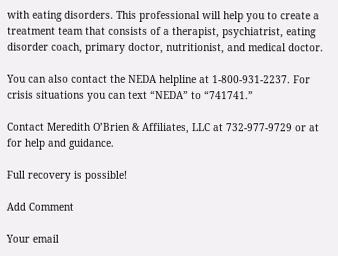with eating disorders. This professional will help you to create a treatment team that consists of a therapist, psychiatrist, eating disorder coach, primary doctor, nutritionist, and medical doctor.

You can also contact the NEDA helpline at 1-800-931-2237. For crisis situations you can text “NEDA” to “741741.”

Contact Meredith O’Brien & Affiliates, LLC at 732-977-9729 or at for help and guidance.

Full recovery is possible!

Add Comment

Your email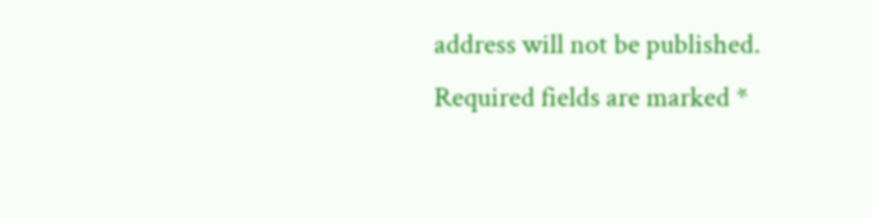address will not be published. Required fields are marked *